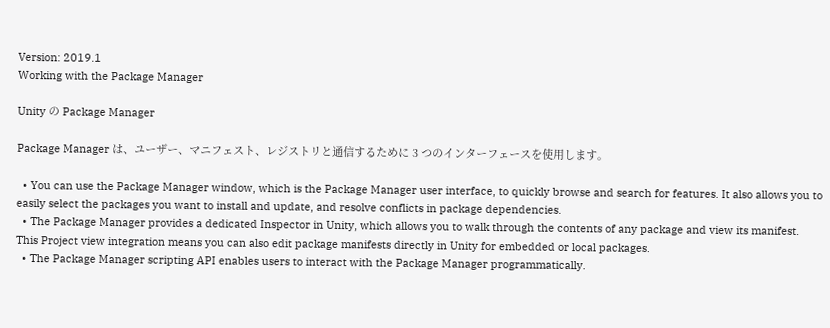Version: 2019.1
Working with the Package Manager

Unity の Package Manager

Package Manager は、ユーザー、マニフェスト、レジストリと通信するために 3 つのインターフェースを使用します。

  • You can use the Package Manager window, which is the Package Manager user interface, to quickly browse and search for features. It also allows you to easily select the packages you want to install and update, and resolve conflicts in package dependencies.
  • The Package Manager provides a dedicated Inspector in Unity, which allows you to walk through the contents of any package and view its manifest. This Project view integration means you can also edit package manifests directly in Unity for embedded or local packages.
  • The Package Manager scripting API enables users to interact with the Package Manager programmatically.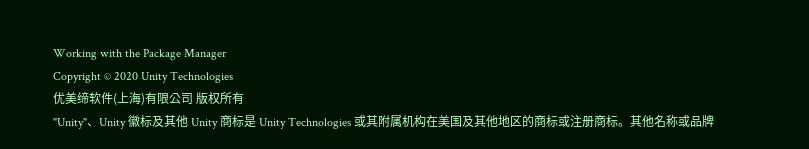Working with the Package Manager
Copyright © 2020 Unity Technologies
优美缔软件(上海)有限公司 版权所有
"Unity"、Unity 徽标及其他 Unity 商标是 Unity Technologies 或其附属机构在美国及其他地区的商标或注册商标。其他名称或品牌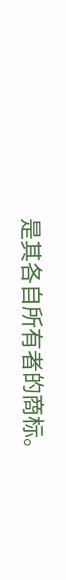是其各自所有者的商标。